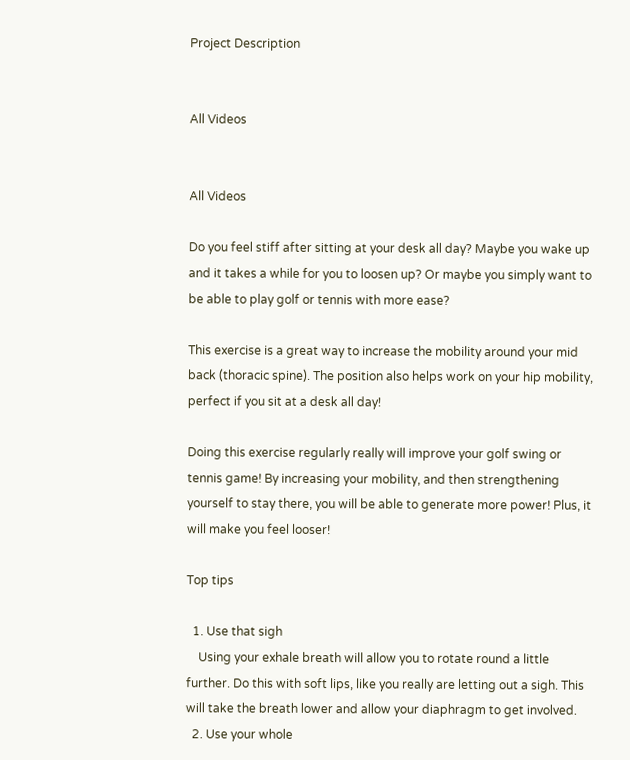Project Description


All Videos


All Videos

Do you feel stiff after sitting at your desk all day? Maybe you wake up and it takes a while for you to loosen up? Or maybe you simply want to be able to play golf or tennis with more ease?

This exercise is a great way to increase the mobility around your mid back (thoracic spine). The position also helps work on your hip mobility, perfect if you sit at a desk all day!

Doing this exercise regularly really will improve your golf swing or tennis game! By increasing your mobility, and then strengthening yourself to stay there, you will be able to generate more power! Plus, it will make you feel looser!

Top tips

  1. Use that sigh
    Using your exhale breath will allow you to rotate round a little further. Do this with soft lips, like you really are letting out a sigh. This will take the breath lower and allow your diaphragm to get involved.
  2. Use your whole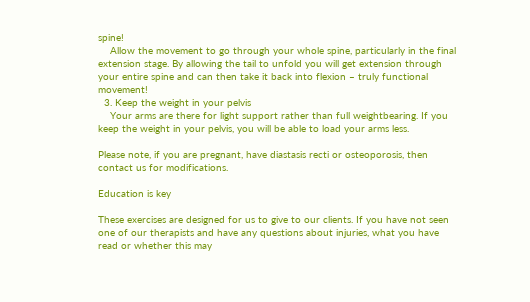spine!
    Allow the movement to go through your whole spine, particularly in the final extension stage. By allowing the tail to unfold you will get extension through your entire spine and can then take it back into flexion – truly functional movement!
  3. Keep the weight in your pelvis
    Your arms are there for light support rather than full weightbearing. If you keep the weight in your pelvis, you will be able to load your arms less.

Please note, if you are pregnant, have diastasis recti or osteoporosis, then contact us for modifications.

Education is key

These exercises are designed for us to give to our clients. If you have not seen one of our therapists and have any questions about injuries, what you have read or whether this may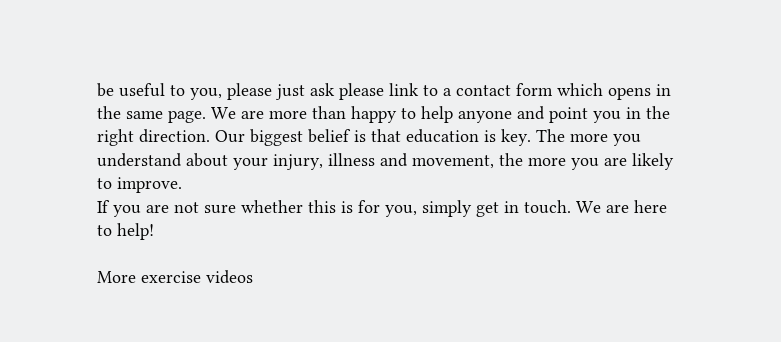be useful to you, please just ask please link to a contact form which opens in the same page. We are more than happy to help anyone and point you in the right direction. Our biggest belief is that education is key. The more you understand about your injury, illness and movement, the more you are likely to improve.
If you are not sure whether this is for you, simply get in touch. We are here to help!

More exercise videos